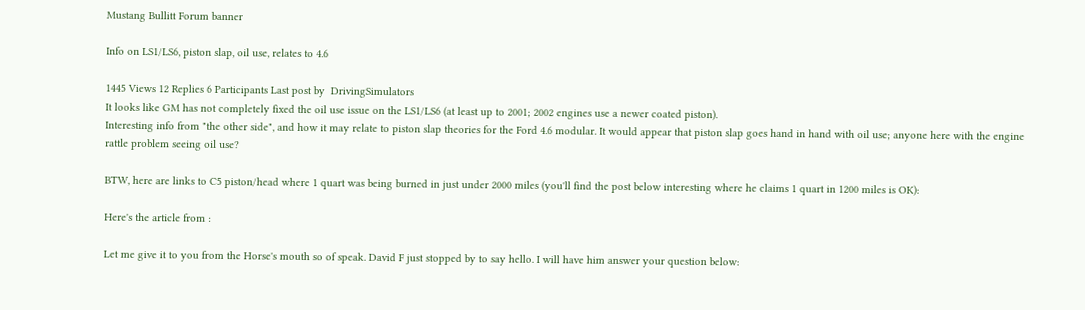Mustang Bullitt Forum banner

Info on LS1/LS6, piston slap, oil use, relates to 4.6

1445 Views 12 Replies 6 Participants Last post by  DrivingSimulators
It looks like GM has not completely fixed the oil use issue on the LS1/LS6 (at least up to 2001; 2002 engines use a newer coated piston).
Interesting info from "the other side", and how it may relate to piston slap theories for the Ford 4.6 modular. It would appear that piston slap goes hand in hand with oil use; anyone here with the engine rattle problem seeing oil use?

BTW, here are links to C5 piston/head where 1 quart was being burned in just under 2000 miles (you'll find the post below interesting where he claims 1 quart in 1200 miles is OK):

Here's the article from :

Let me give it to you from the Horse's mouth so of speak. David F just stopped by to say hello. I will have him answer your question below: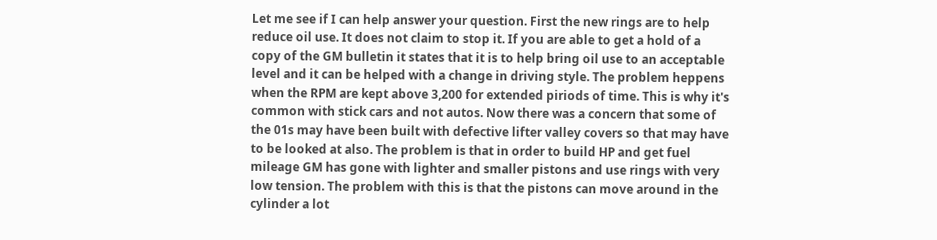Let me see if I can help answer your question. First the new rings are to help reduce oil use. It does not claim to stop it. If you are able to get a hold of a copy of the GM bulletin it states that it is to help bring oil use to an acceptable level and it can be helped with a change in driving style. The problem heppens when the RPM are kept above 3,200 for extended piriods of time. This is why it's common with stick cars and not autos. Now there was a concern that some of the 01s may have been built with defective lifter valley covers so that may have to be looked at also. The problem is that in order to build HP and get fuel mileage GM has gone with lighter and smaller pistons and use rings with very low tension. The problem with this is that the pistons can move around in the cylinder a lot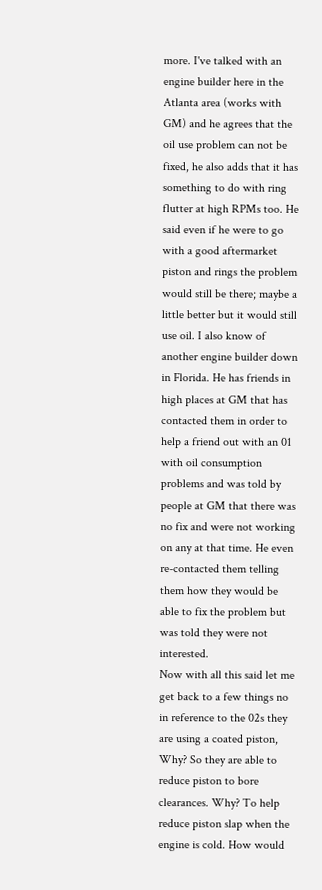more. I've talked with an engine builder here in the Atlanta area (works with GM) and he agrees that the oil use problem can not be fixed, he also adds that it has something to do with ring flutter at high RPMs too. He said even if he were to go with a good aftermarket piston and rings the problem would still be there; maybe a little better but it would still use oil. I also know of another engine builder down in Florida. He has friends in high places at GM that has contacted them in order to help a friend out with an 01 with oil consumption problems and was told by people at GM that there was no fix and were not working on any at that time. He even re-contacted them telling them how they would be able to fix the problem but was told they were not interested.
Now with all this said let me get back to a few things no in reference to the 02s they are using a coated piston, Why? So they are able to reduce piston to bore clearances. Why? To help reduce piston slap when the engine is cold. How would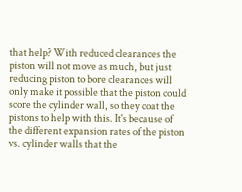that help? With reduced clearances the piston will not move as much, but just reducing piston to bore clearances will only make it possible that the piston could score the cylinder wall, so they coat the pistons to help with this. It's because of the different expansion rates of the piston vs. cylinder walls that the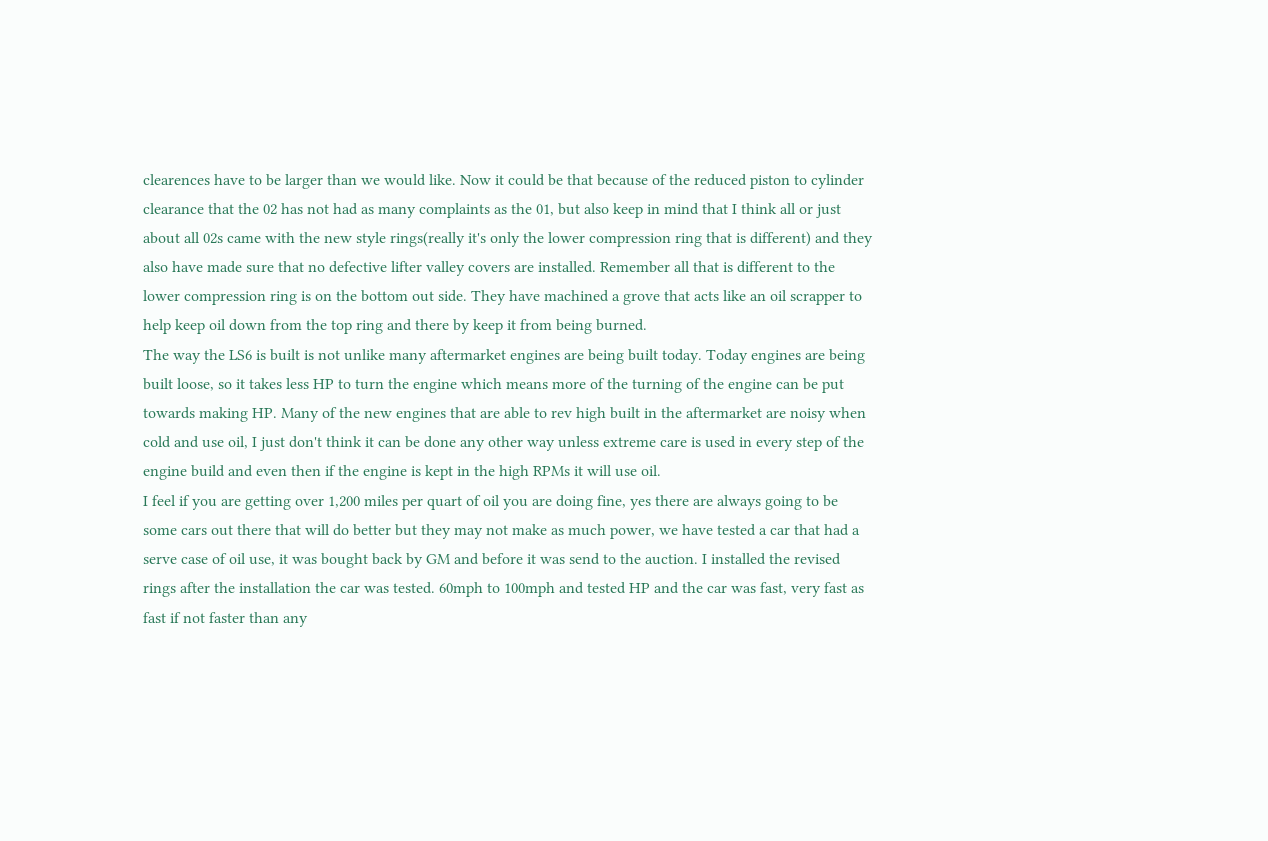clearences have to be larger than we would like. Now it could be that because of the reduced piston to cylinder clearance that the 02 has not had as many complaints as the 01, but also keep in mind that I think all or just about all 02s came with the new style rings(really it's only the lower compression ring that is different) and they also have made sure that no defective lifter valley covers are installed. Remember all that is different to the lower compression ring is on the bottom out side. They have machined a grove that acts like an oil scrapper to help keep oil down from the top ring and there by keep it from being burned.
The way the LS6 is built is not unlike many aftermarket engines are being built today. Today engines are being built loose, so it takes less HP to turn the engine which means more of the turning of the engine can be put towards making HP. Many of the new engines that are able to rev high built in the aftermarket are noisy when cold and use oil, I just don't think it can be done any other way unless extreme care is used in every step of the engine build and even then if the engine is kept in the high RPMs it will use oil.
I feel if you are getting over 1,200 miles per quart of oil you are doing fine, yes there are always going to be some cars out there that will do better but they may not make as much power, we have tested a car that had a serve case of oil use, it was bought back by GM and before it was send to the auction. I installed the revised rings after the installation the car was tested. 60mph to 100mph and tested HP and the car was fast, very fast as fast if not faster than any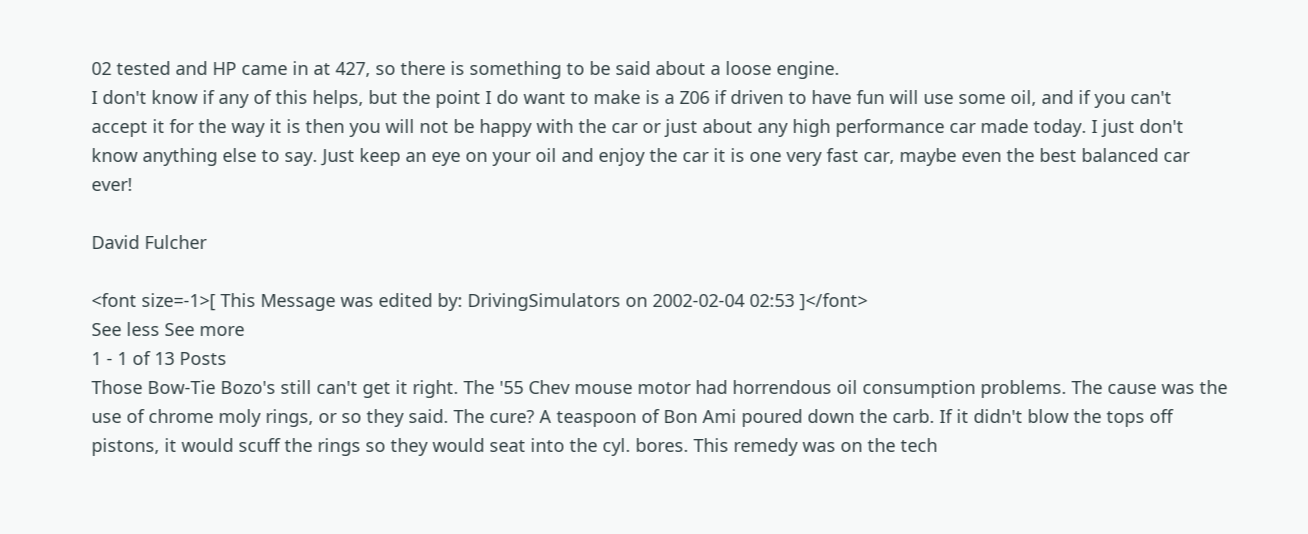02 tested and HP came in at 427, so there is something to be said about a loose engine.
I don't know if any of this helps, but the point I do want to make is a Z06 if driven to have fun will use some oil, and if you can't accept it for the way it is then you will not be happy with the car or just about any high performance car made today. I just don't know anything else to say. Just keep an eye on your oil and enjoy the car it is one very fast car, maybe even the best balanced car ever!

David Fulcher

<font size=-1>[ This Message was edited by: DrivingSimulators on 2002-02-04 02:53 ]</font>
See less See more
1 - 1 of 13 Posts
Those Bow-Tie Bozo's still can't get it right. The '55 Chev mouse motor had horrendous oil consumption problems. The cause was the use of chrome moly rings, or so they said. The cure? A teaspoon of Bon Ami poured down the carb. If it didn't blow the tops off pistons, it would scuff the rings so they would seat into the cyl. bores. This remedy was on the tech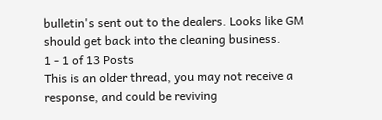bulletin's sent out to the dealers. Looks like GM should get back into the cleaning business.
1 - 1 of 13 Posts
This is an older thread, you may not receive a response, and could be reviving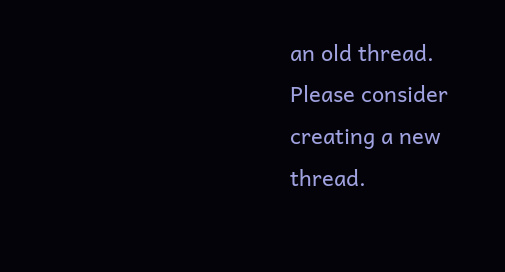an old thread. Please consider creating a new thread.